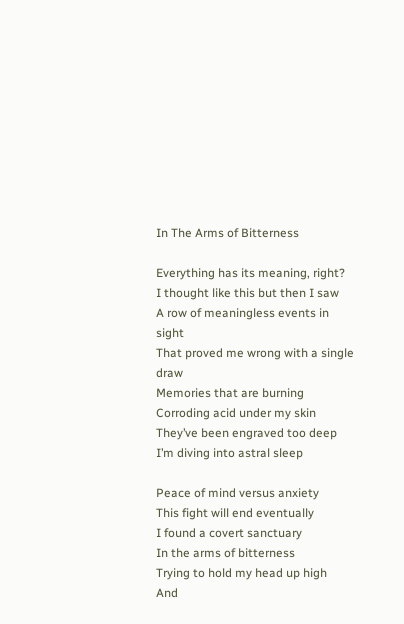In The Arms of Bitterness

Everything has its meaning, right?
I thought like this but then I saw
A row of meaningless events in sight
That proved me wrong with a single draw
Memories that are burning
Corroding acid under my skin
They’ve been engraved too deep
I’m diving into astral sleep

Peace of mind versus anxiety
This fight will end eventually
I found a covert sanctuary
In the arms of bitterness
Trying to hold my head up high
And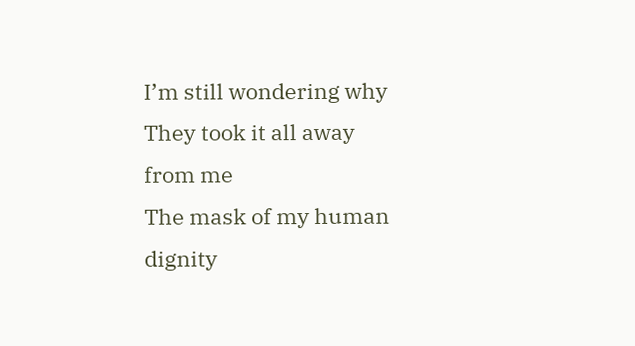I’m still wondering why
They took it all away from me
The mask of my human dignity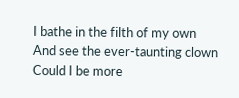I bathe in the filth of my own
And see the ever-taunting clown
Could I be more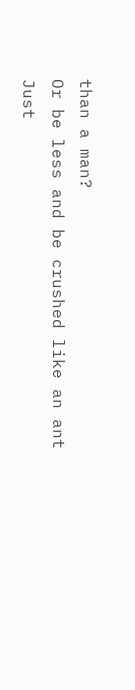than a man?
Or be less and be crushed like an ant
Just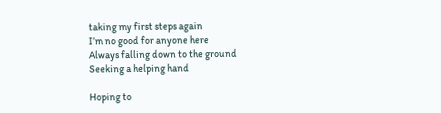taking my first steps again
I’m no good for anyone here
Always falling down to the ground
Seeking a helping hand

Hoping to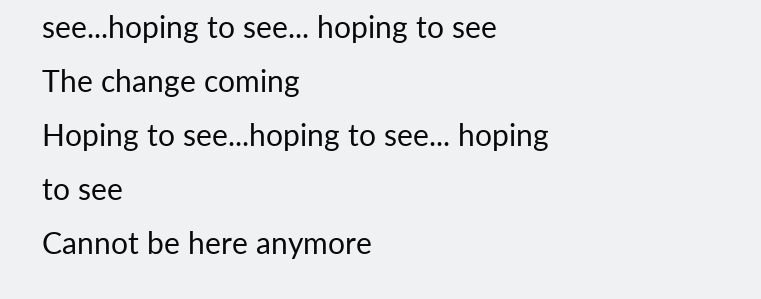see...hoping to see... hoping to see
The change coming
Hoping to see...hoping to see... hoping to see
Cannot be here anymore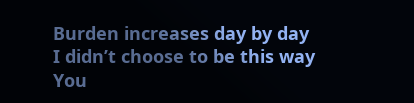Burden increases day by day
I didn’t choose to be this way
You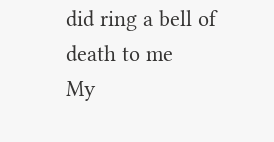did ring a bell of death to me
My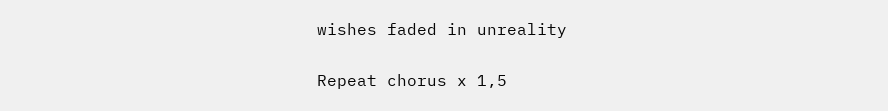wishes faded in unreality

Repeat chorus x 1,5